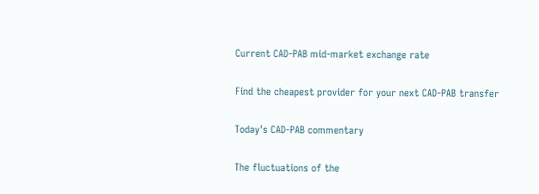Current CAD-PAB mid-market exchange rate

Find the cheapest provider for your next CAD-PAB transfer

Today's CAD-PAB commentary

The fluctuations of the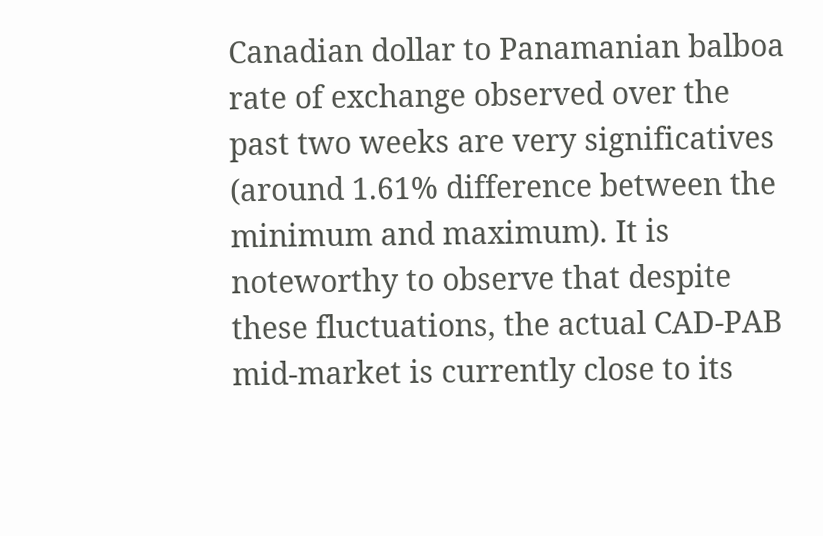Canadian dollar to Panamanian balboa rate of exchange observed over the past two weeks are very significatives (around 1.61% difference between the minimum and maximum). It is noteworthy to observe that despite these fluctuations, the actual CAD-PAB mid-market is currently close to its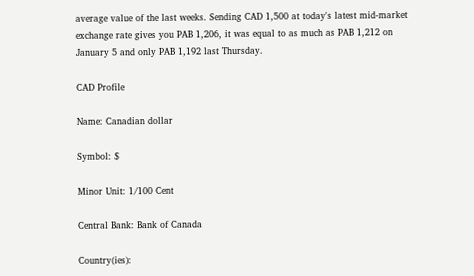average value of the last weeks. Sending CAD 1,500 at today's latest mid-market exchange rate gives you PAB 1,206, it was equal to as much as PAB 1,212 on January 5 and only PAB 1,192 last Thursday.

CAD Profile

Name: Canadian dollar

Symbol: $

Minor Unit: 1/100 Cent

Central Bank: Bank of Canada

Country(ies):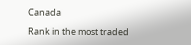Canada

Rank in the most traded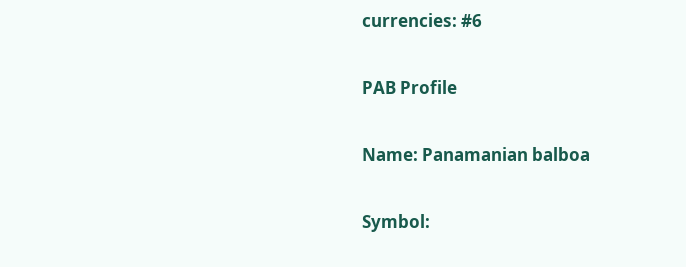currencies: #6

PAB Profile

Name: Panamanian balboa

Symbol: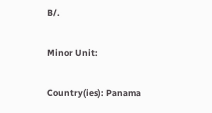B/.

Minor Unit:

Country(ies): Panama